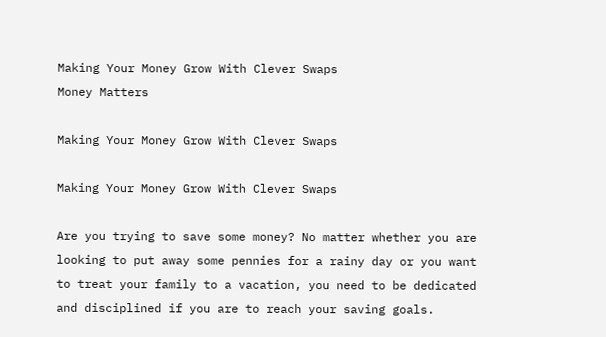Making Your Money Grow With Clever Swaps
Money Matters

Making Your Money Grow With Clever Swaps

Making Your Money Grow With Clever Swaps

Are you trying to save some money? No matter whether you are looking to put away some pennies for a rainy day or you want to treat your family to a vacation, you need to be dedicated and disciplined if you are to reach your saving goals.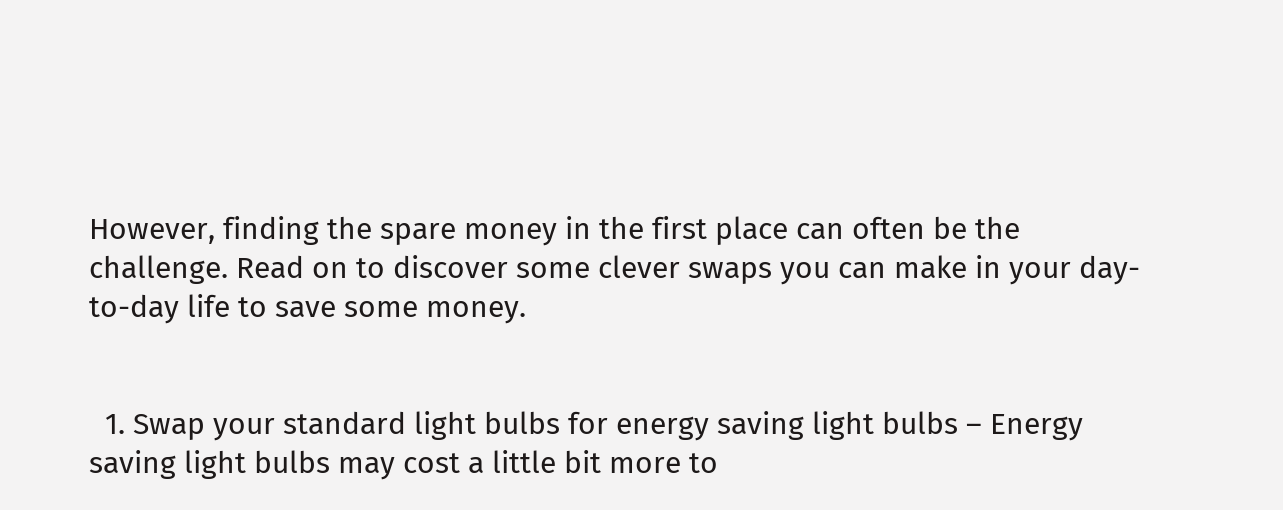However, finding the spare money in the first place can often be the challenge. Read on to discover some clever swaps you can make in your day-to-day life to save some money.


  1. Swap your standard light bulbs for energy saving light bulbs – Energy saving light bulbs may cost a little bit more to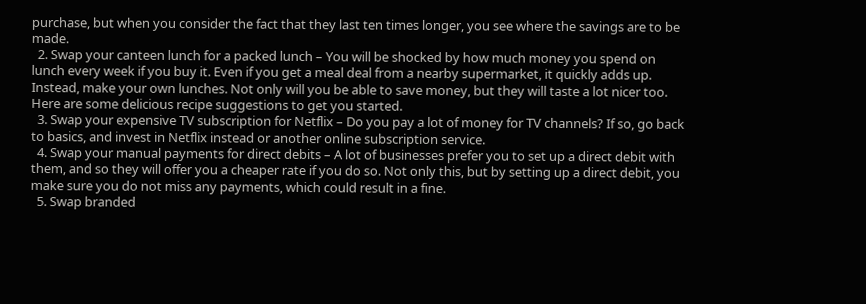purchase, but when you consider the fact that they last ten times longer, you see where the savings are to be made.
  2. Swap your canteen lunch for a packed lunch – You will be shocked by how much money you spend on lunch every week if you buy it. Even if you get a meal deal from a nearby supermarket, it quickly adds up. Instead, make your own lunches. Not only will you be able to save money, but they will taste a lot nicer too. Here are some delicious recipe suggestions to get you started.
  3. Swap your expensive TV subscription for Netflix – Do you pay a lot of money for TV channels? If so, go back to basics, and invest in Netflix instead or another online subscription service.
  4. Swap your manual payments for direct debits – A lot of businesses prefer you to set up a direct debit with them, and so they will offer you a cheaper rate if you do so. Not only this, but by setting up a direct debit, you make sure you do not miss any payments, which could result in a fine.
  5. Swap branded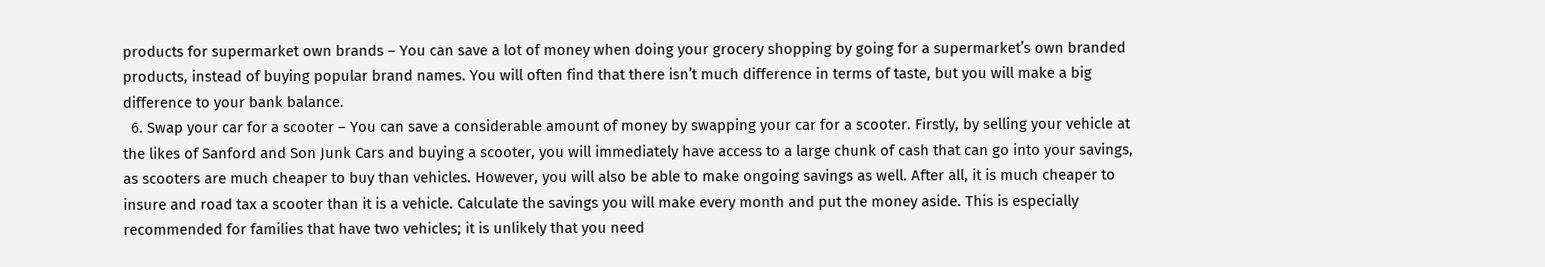products for supermarket own brands – You can save a lot of money when doing your grocery shopping by going for a supermarket’s own branded products, instead of buying popular brand names. You will often find that there isn’t much difference in terms of taste, but you will make a big difference to your bank balance.
  6. Swap your car for a scooter – You can save a considerable amount of money by swapping your car for a scooter. Firstly, by selling your vehicle at the likes of Sanford and Son Junk Cars and buying a scooter, you will immediately have access to a large chunk of cash that can go into your savings, as scooters are much cheaper to buy than vehicles. However, you will also be able to make ongoing savings as well. After all, it is much cheaper to insure and road tax a scooter than it is a vehicle. Calculate the savings you will make every month and put the money aside. This is especially recommended for families that have two vehicles; it is unlikely that you need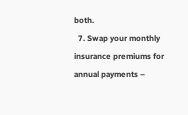both.
  7. Swap your monthly insurance premiums for annual payments –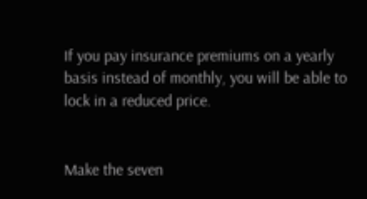If you pay insurance premiums on a yearly basis instead of monthly, you will be able to lock in a reduced price.


Make the seven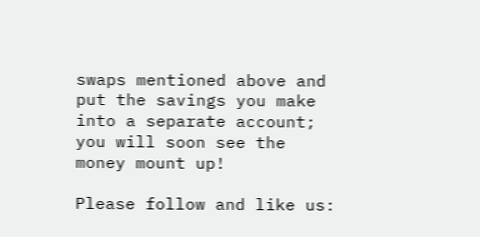swaps mentioned above and put the savings you make into a separate account; you will soon see the money mount up!

Please follow and like us: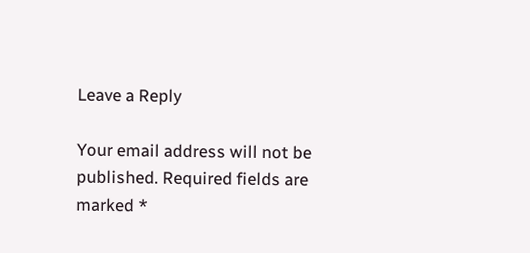Leave a Reply

Your email address will not be published. Required fields are marked *